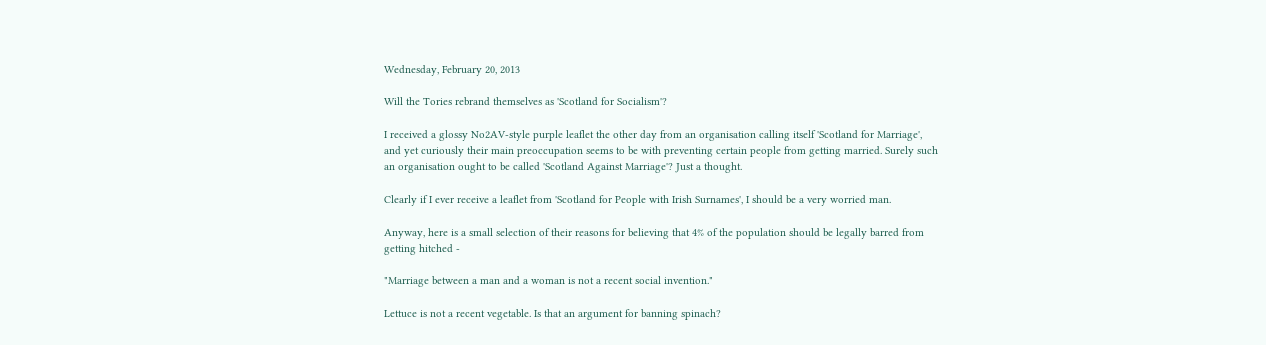Wednesday, February 20, 2013

Will the Tories rebrand themselves as 'Scotland for Socialism'?

I received a glossy No2AV-style purple leaflet the other day from an organisation calling itself 'Scotland for Marriage', and yet curiously their main preoccupation seems to be with preventing certain people from getting married. Surely such an organisation ought to be called 'Scotland Against Marriage'? Just a thought.

Clearly if I ever receive a leaflet from 'Scotland for People with Irish Surnames', I should be a very worried man.

Anyway, here is a small selection of their reasons for believing that 4% of the population should be legally barred from getting hitched -

"Marriage between a man and a woman is not a recent social invention."

Lettuce is not a recent vegetable. Is that an argument for banning spinach?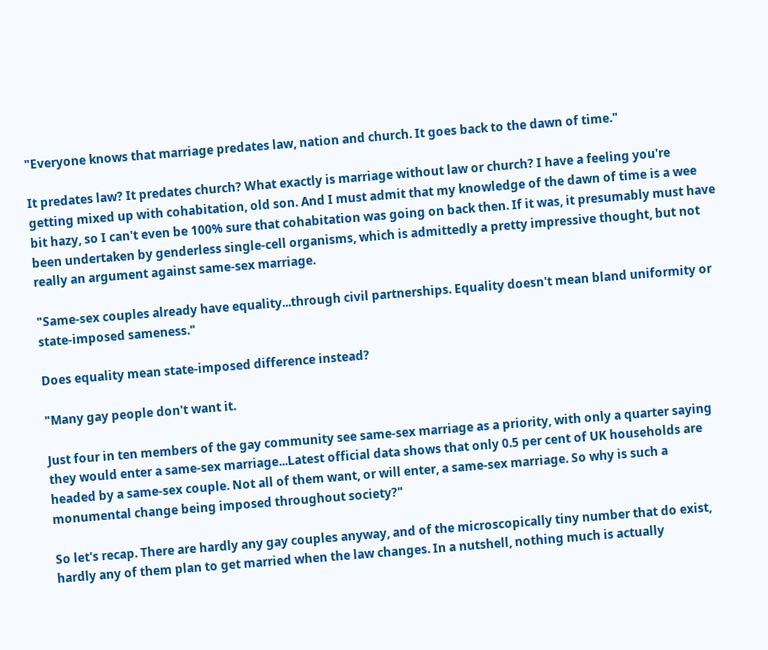"Everyone knows that marriage predates law, nation and church. It goes back to the dawn of time."

It predates law? It predates church? What exactly is marriage without law or church? I have a feeling you're getting mixed up with cohabitation, old son. And I must admit that my knowledge of the dawn of time is a wee bit hazy, so I can't even be 100% sure that cohabitation was going on back then. If it was, it presumably must have been undertaken by genderless single-cell organisms, which is admittedly a pretty impressive thought, but not really an argument against same-sex marriage.

"Same-sex couples already have equality...through civil partnerships. Equality doesn't mean bland uniformity or state-imposed sameness."

Does equality mean state-imposed difference instead?

"Many gay people don't want it.

Just four in ten members of the gay community see same-sex marriage as a priority, with only a quarter saying they would enter a same-sex marriage...Latest official data shows that only 0.5 per cent of UK households are headed by a same-sex couple. Not all of them want, or will enter, a same-sex marriage. So why is such a monumental change being imposed throughout society?"

So let's recap. There are hardly any gay couples anyway, and of the microscopically tiny number that do exist, hardly any of them plan to get married when the law changes. In a nutshell, nothing much is actually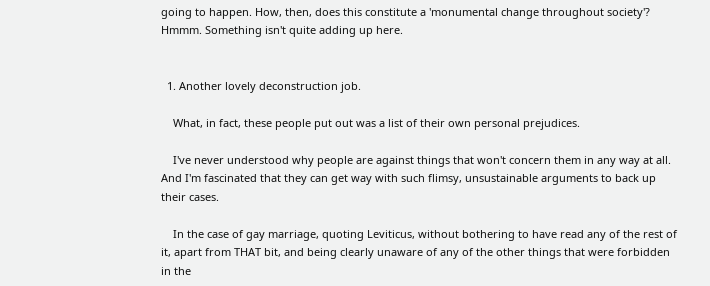going to happen. How, then, does this constitute a 'monumental change throughout society'? Hmmm. Something isn't quite adding up here.


  1. Another lovely deconstruction job.

    What, in fact, these people put out was a list of their own personal prejudices.

    I've never understood why people are against things that won't concern them in any way at all. And I'm fascinated that they can get way with such flimsy, unsustainable arguments to back up their cases.

    In the case of gay marriage, quoting Leviticus, without bothering to have read any of the rest of it, apart from THAT bit, and being clearly unaware of any of the other things that were forbidden in the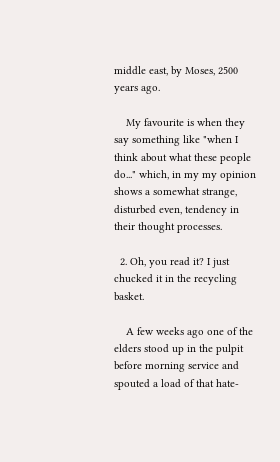middle east, by Moses, 2500 years ago.

    My favourite is when they say something like "when I think about what these people do..." which, in my my opinion shows a somewhat strange, disturbed even, tendency in their thought processes.

  2. Oh, you read it? I just chucked it in the recycling basket.

    A few weeks ago one of the elders stood up in the pulpit before morning service and spouted a load of that hate-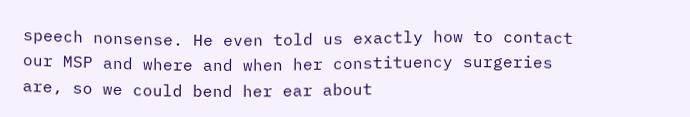speech nonsense. He even told us exactly how to contact our MSP and where and when her constituency surgeries are, so we could bend her ear about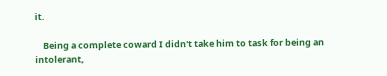it.

    Being a complete coward I didn't take him to task for being an intolerant,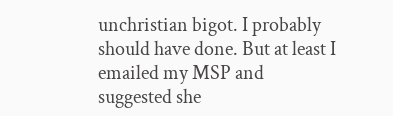unchristian bigot. I probably should have done. But at least I emailed my MSP and suggested she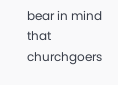bear in mind that churchgoers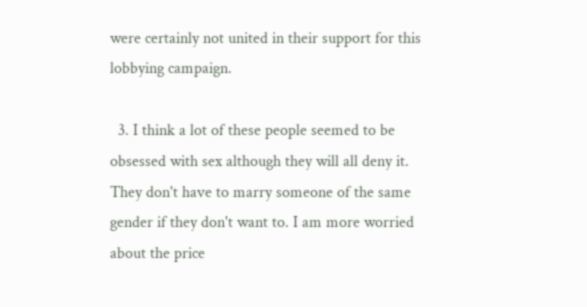were certainly not united in their support for this lobbying campaign.

  3. I think a lot of these people seemed to be obsessed with sex although they will all deny it. They don't have to marry someone of the same gender if they don't want to. I am more worried about the price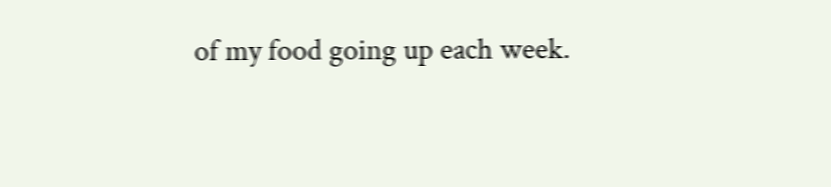of my food going up each week.